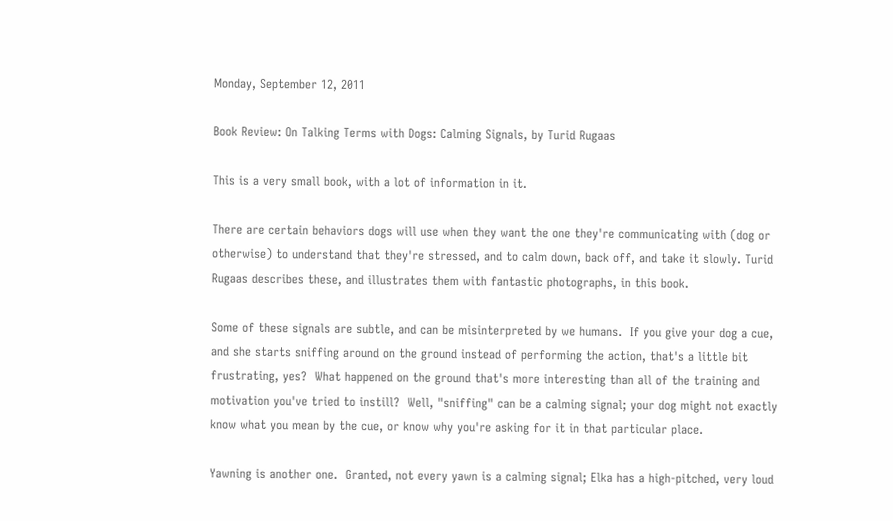Monday, September 12, 2011

Book Review: On Talking Terms with Dogs: Calming Signals, by Turid Rugaas

This is a very small book, with a lot of information in it.

There are certain behaviors dogs will use when they want the one they're communicating with (dog or otherwise) to understand that they're stressed, and to calm down, back off, and take it slowly. Turid Rugaas describes these, and illustrates them with fantastic photographs, in this book.

Some of these signals are subtle, and can be misinterpreted by we humans.  If you give your dog a cue, and she starts sniffing around on the ground instead of performing the action, that's a little bit frustrating, yes?  What happened on the ground that's more interesting than all of the training and motivation you've tried to instill?  Well, "sniffing" can be a calming signal; your dog might not exactly know what you mean by the cue, or know why you're asking for it in that particular place.

Yawning is another one.  Granted, not every yawn is a calming signal; Elka has a high-pitched, very loud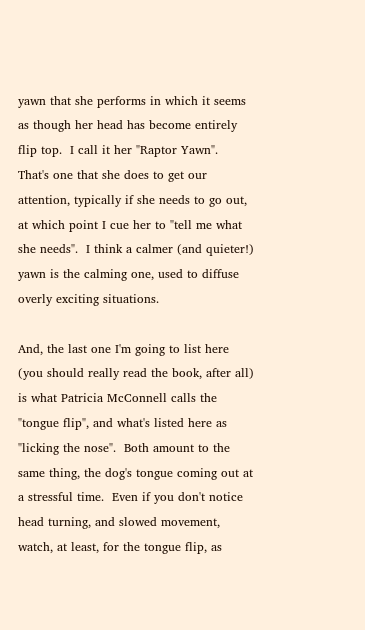yawn that she performs in which it seems as though her head has become entirely flip top.  I call it her "Raptor Yawn".  That's one that she does to get our attention, typically if she needs to go out, at which point I cue her to "tell me what she needs".  I think a calmer (and quieter!) yawn is the calming one, used to diffuse overly exciting situations.

And, the last one I'm going to list here (you should really read the book, after all) is what Patricia McConnell calls the "tongue flip", and what's listed here as "licking the nose".  Both amount to the same thing, the dog's tongue coming out at a stressful time.  Even if you don't notice head turning, and slowed movement, watch, at least, for the tongue flip, as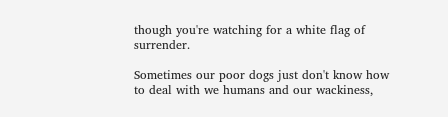though you're watching for a white flag of surrender.

Sometimes our poor dogs just don't know how to deal with we humans and our wackiness,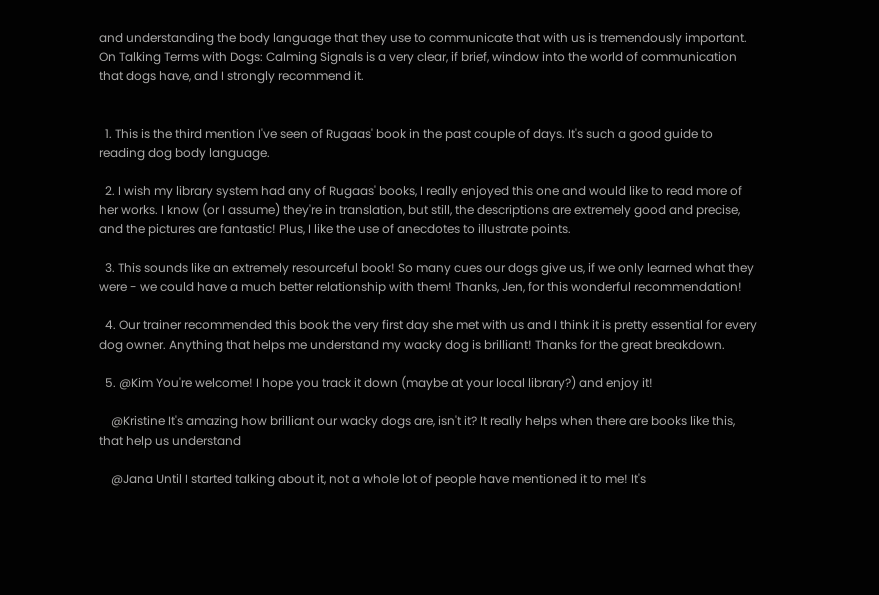and understanding the body language that they use to communicate that with us is tremendously important.  On Talking Terms with Dogs: Calming Signals is a very clear, if brief, window into the world of communication that dogs have, and I strongly recommend it.


  1. This is the third mention I've seen of Rugaas' book in the past couple of days. It's such a good guide to reading dog body language.

  2. I wish my library system had any of Rugaas' books, I really enjoyed this one and would like to read more of her works. I know (or I assume) they're in translation, but still, the descriptions are extremely good and precise, and the pictures are fantastic! Plus, I like the use of anecdotes to illustrate points.

  3. This sounds like an extremely resourceful book! So many cues our dogs give us, if we only learned what they were - we could have a much better relationship with them! Thanks, Jen, for this wonderful recommendation!

  4. Our trainer recommended this book the very first day she met with us and I think it is pretty essential for every dog owner. Anything that helps me understand my wacky dog is brilliant! Thanks for the great breakdown.

  5. @Kim You're welcome! I hope you track it down (maybe at your local library?) and enjoy it!

    @Kristine It's amazing how brilliant our wacky dogs are, isn't it? It really helps when there are books like this, that help us understand

    @Jana Until I started talking about it, not a whole lot of people have mentioned it to me! It's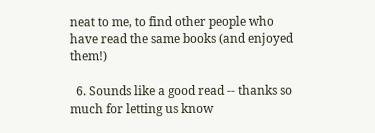neat to me, to find other people who have read the same books (and enjoyed them!)

  6. Sounds like a good read -- thanks so much for letting us know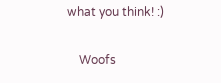what you think! :)

    Woofs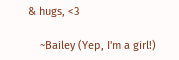& hugs, <3

    ~Bailey (Yep, I'm a girl!)